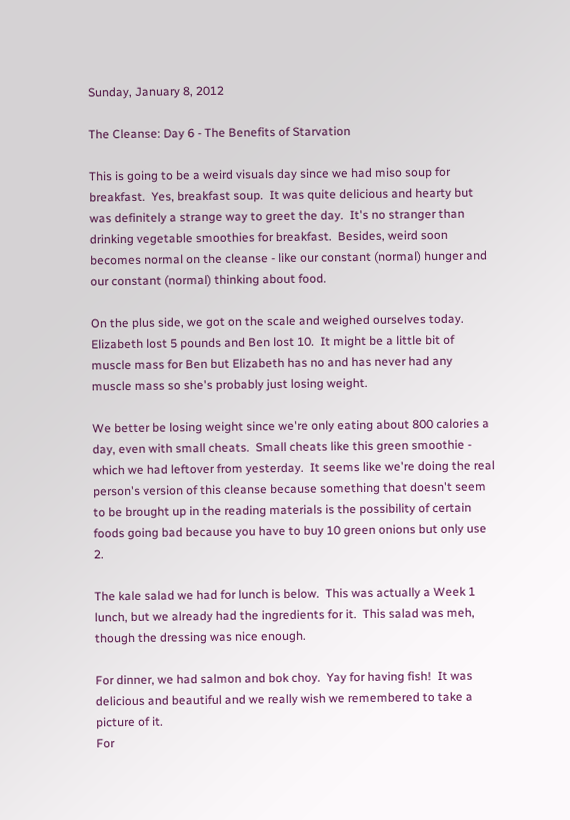Sunday, January 8, 2012

The Cleanse: Day 6 - The Benefits of Starvation

This is going to be a weird visuals day since we had miso soup for breakfast.  Yes, breakfast soup.  It was quite delicious and hearty but was definitely a strange way to greet the day.  It's no stranger than drinking vegetable smoothies for breakfast.  Besides, weird soon becomes normal on the cleanse - like our constant (normal) hunger and our constant (normal) thinking about food.

On the plus side, we got on the scale and weighed ourselves today.  Elizabeth lost 5 pounds and Ben lost 10.  It might be a little bit of muscle mass for Ben but Elizabeth has no and has never had any muscle mass so she's probably just losing weight.

We better be losing weight since we're only eating about 800 calories a day, even with small cheats.  Small cheats like this green smoothie - which we had leftover from yesterday.  It seems like we're doing the real person's version of this cleanse because something that doesn't seem to be brought up in the reading materials is the possibility of certain foods going bad because you have to buy 10 green onions but only use 2.

The kale salad we had for lunch is below.  This was actually a Week 1 lunch, but we already had the ingredients for it.  This salad was meh, though the dressing was nice enough.

For dinner, we had salmon and bok choy.  Yay for having fish!  It was delicious and beautiful and we really wish we remembered to take a picture of it.
For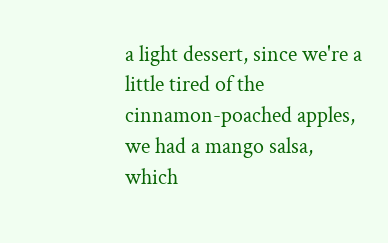a light dessert, since we're a little tired of the cinnamon-poached apples, we had a mango salsa, which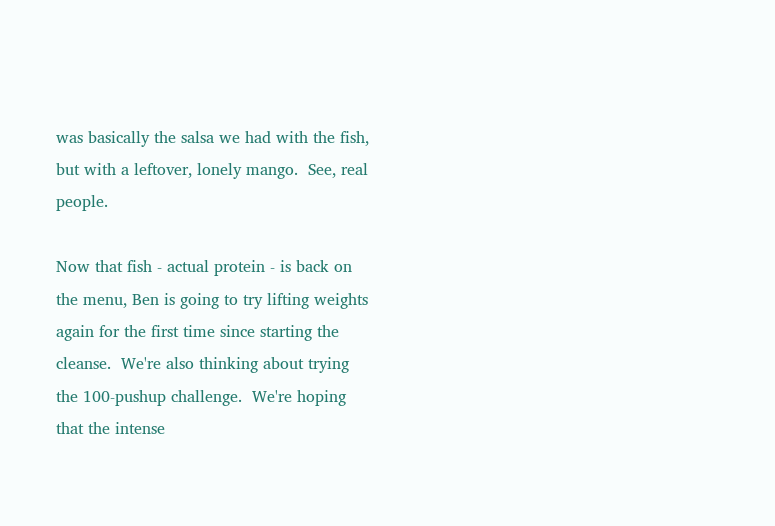was basically the salsa we had with the fish, but with a leftover, lonely mango.  See, real people.

Now that fish - actual protein - is back on the menu, Ben is going to try lifting weights again for the first time since starting the cleanse.  We're also thinking about trying the 100-pushup challenge.  We're hoping that the intense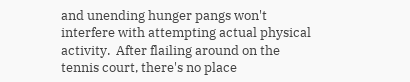and unending hunger pangs won't interfere with attempting actual physical activity.  After flailing around on the tennis court, there's no place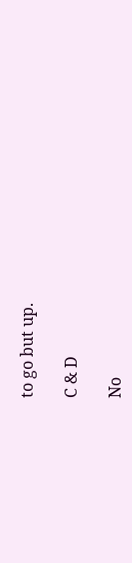to go but up.

C & D

No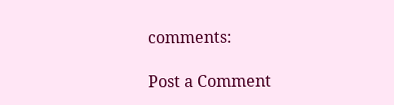comments:

Post a Comment